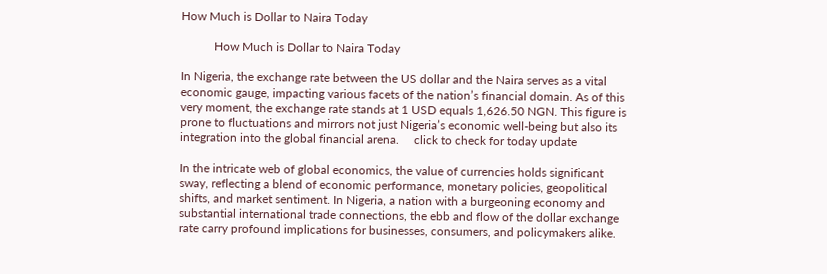How Much is Dollar to Naira Today

           How Much is Dollar to Naira Today

In Nigeria, the exchange rate between the US dollar and the Naira serves as a vital economic gauge, impacting various facets of the nation’s financial domain. As of this very moment, the exchange rate stands at 1 USD equals 1,626.50 NGN. This figure is prone to fluctuations and mirrors not just Nigeria’s economic well-being but also its integration into the global financial arena.     click to check for today update

In the intricate web of global economics, the value of currencies holds significant sway, reflecting a blend of economic performance, monetary policies, geopolitical shifts, and market sentiment. In Nigeria, a nation with a burgeoning economy and substantial international trade connections, the ebb and flow of the dollar exchange rate carry profound implications for businesses, consumers, and policymakers alike.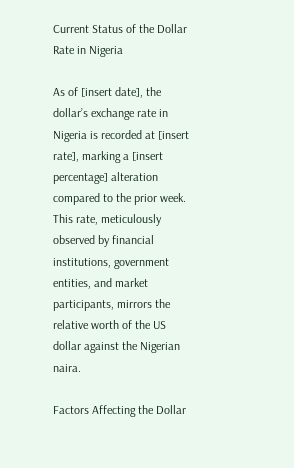Current Status of the Dollar Rate in Nigeria

As of [insert date], the dollar’s exchange rate in Nigeria is recorded at [insert rate], marking a [insert percentage] alteration compared to the prior week. This rate, meticulously observed by financial institutions, government entities, and market participants, mirrors the relative worth of the US dollar against the Nigerian naira.

Factors Affecting the Dollar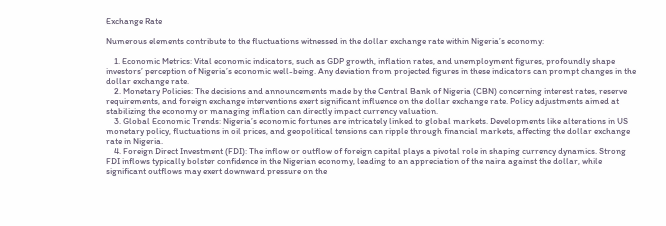Exchange Rate

Numerous elements contribute to the fluctuations witnessed in the dollar exchange rate within Nigeria’s economy:

    1. Economic Metrics: Vital economic indicators, such as GDP growth, inflation rates, and unemployment figures, profoundly shape investors’ perception of Nigeria’s economic well-being. Any deviation from projected figures in these indicators can prompt changes in the dollar exchange rate.
    2. Monetary Policies: The decisions and announcements made by the Central Bank of Nigeria (CBN) concerning interest rates, reserve requirements, and foreign exchange interventions exert significant influence on the dollar exchange rate. Policy adjustments aimed at stabilizing the economy or managing inflation can directly impact currency valuation.
    3. Global Economic Trends: Nigeria’s economic fortunes are intricately linked to global markets. Developments like alterations in US monetary policy, fluctuations in oil prices, and geopolitical tensions can ripple through financial markets, affecting the dollar exchange rate in Nigeria.
    4. Foreign Direct Investment (FDI): The inflow or outflow of foreign capital plays a pivotal role in shaping currency dynamics. Strong FDI inflows typically bolster confidence in the Nigerian economy, leading to an appreciation of the naira against the dollar, while significant outflows may exert downward pressure on the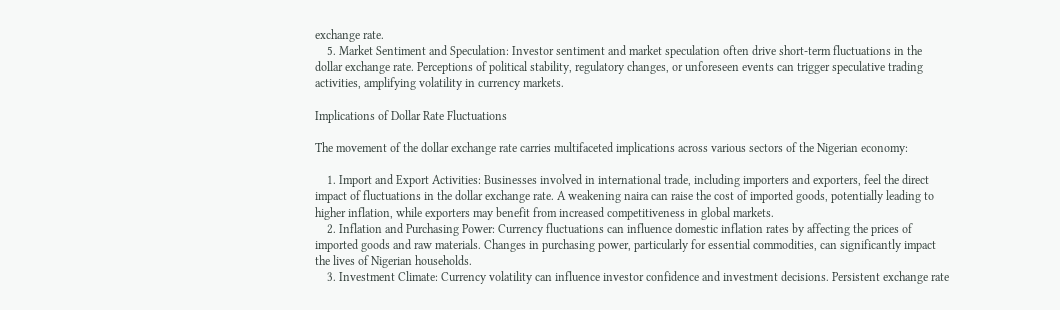exchange rate.
    5. Market Sentiment and Speculation: Investor sentiment and market speculation often drive short-term fluctuations in the dollar exchange rate. Perceptions of political stability, regulatory changes, or unforeseen events can trigger speculative trading activities, amplifying volatility in currency markets.

Implications of Dollar Rate Fluctuations

The movement of the dollar exchange rate carries multifaceted implications across various sectors of the Nigerian economy:

    1. Import and Export Activities: Businesses involved in international trade, including importers and exporters, feel the direct impact of fluctuations in the dollar exchange rate. A weakening naira can raise the cost of imported goods, potentially leading to higher inflation, while exporters may benefit from increased competitiveness in global markets.
    2. Inflation and Purchasing Power: Currency fluctuations can influence domestic inflation rates by affecting the prices of imported goods and raw materials. Changes in purchasing power, particularly for essential commodities, can significantly impact the lives of Nigerian households.
    3. Investment Climate: Currency volatility can influence investor confidence and investment decisions. Persistent exchange rate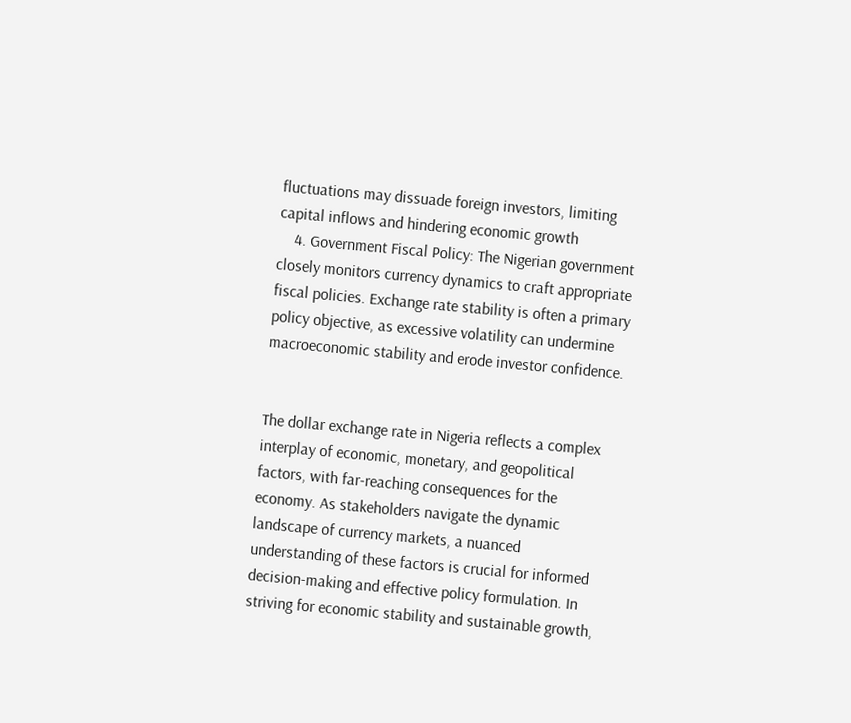fluctuations may dissuade foreign investors, limiting capital inflows and hindering economic growth
    4. Government Fiscal Policy: The Nigerian government closely monitors currency dynamics to craft appropriate fiscal policies. Exchange rate stability is often a primary policy objective, as excessive volatility can undermine macroeconomic stability and erode investor confidence.


The dollar exchange rate in Nigeria reflects a complex interplay of economic, monetary, and geopolitical factors, with far-reaching consequences for the economy. As stakeholders navigate the dynamic landscape of currency markets, a nuanced understanding of these factors is crucial for informed decision-making and effective policy formulation. In striving for economic stability and sustainable growth,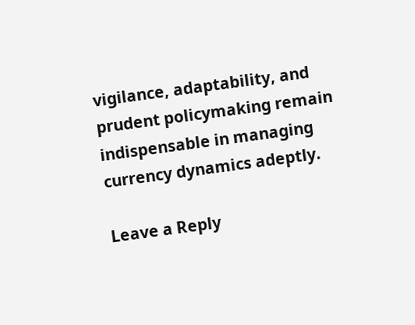vigilance, adaptability, and prudent policymaking remain indispensable in managing currency dynamics adeptly.

Leave a Reply